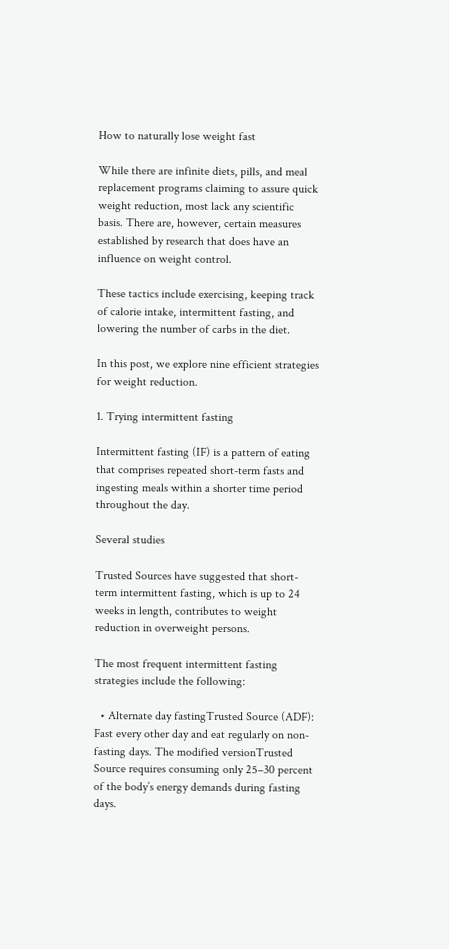How to naturally lose weight fast

While there are infinite diets, pills, and meal replacement programs claiming to assure quick weight reduction, most lack any scientific basis. There are, however, certain measures established by research that does have an influence on weight control.

These tactics include exercising, keeping track of calorie intake, intermittent fasting, and lowering the number of carbs in the diet.

In this post, we explore nine efficient strategies for weight reduction.

1. Trying intermittent fasting

Intermittent fasting (IF) is a pattern of eating that comprises repeated short-term fasts and ingesting meals within a shorter time period throughout the day.

Several studies

Trusted Sources have suggested that short-term intermittent fasting, which is up to 24 weeks in length, contributes to weight reduction in overweight persons.

The most frequent intermittent fasting strategies include the following:

  • Alternate day fastingTrusted Source (ADF): Fast every other day and eat regularly on non-fasting days. The modified versionTrusted Source requires consuming only 25–30 percent of the body’s energy demands during fasting days.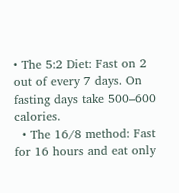• The 5:2 Diet: Fast on 2 out of every 7 days. On fasting days take 500–600 calories.
  • The 16/8 method: Fast for 16 hours and eat only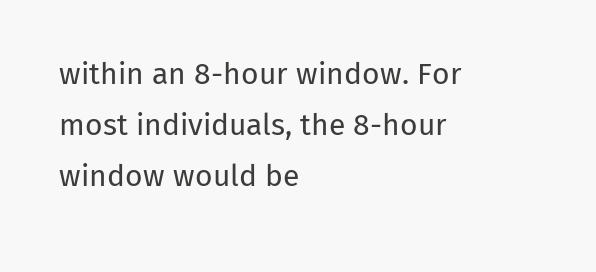within an 8-hour window. For most individuals, the 8-hour window would be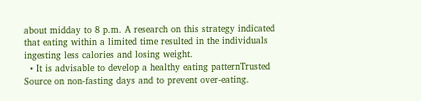about midday to 8 p.m. A research on this strategy indicated that eating within a limited time resulted in the individuals ingesting less calories and losing weight.
  • It is advisable to develop a healthy eating patternTrusted Source on non-fasting days and to prevent over-eating.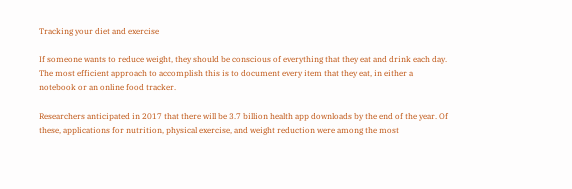Tracking your diet and exercise

If someone wants to reduce weight, they should be conscious of everything that they eat and drink each day. The most efficient approach to accomplish this is to document every item that they eat, in either a notebook or an online food tracker.

Researchers anticipated in 2017 that there will be 3.7 billion health app downloads by the end of the year. Of these, applications for nutrition, physical exercise, and weight reduction were among the most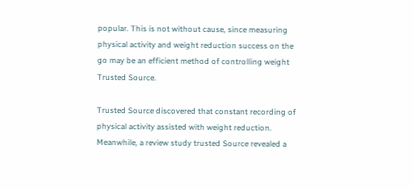popular. This is not without cause, since measuring physical activity and weight reduction success on the go may be an efficient method of controlling weight Trusted Source.

Trusted Source discovered that constant recording of physical activity assisted with weight reduction. Meanwhile, a review study trusted Source revealed a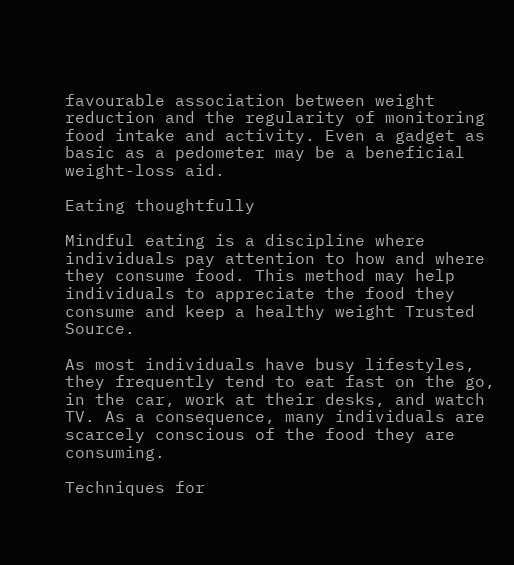favourable association between weight reduction and the regularity of monitoring food intake and activity. Even a gadget as basic as a pedometer may be a beneficial weight-loss aid.

Eating thoughtfully

Mindful eating is a discipline where individuals pay attention to how and where they consume food. This method may help individuals to appreciate the food they consume and keep a healthy weight Trusted Source.

As most individuals have busy lifestyles, they frequently tend to eat fast on the go, in the car, work at their desks, and watch TV. As a consequence, many individuals are scarcely conscious of the food they are consuming.

Techniques for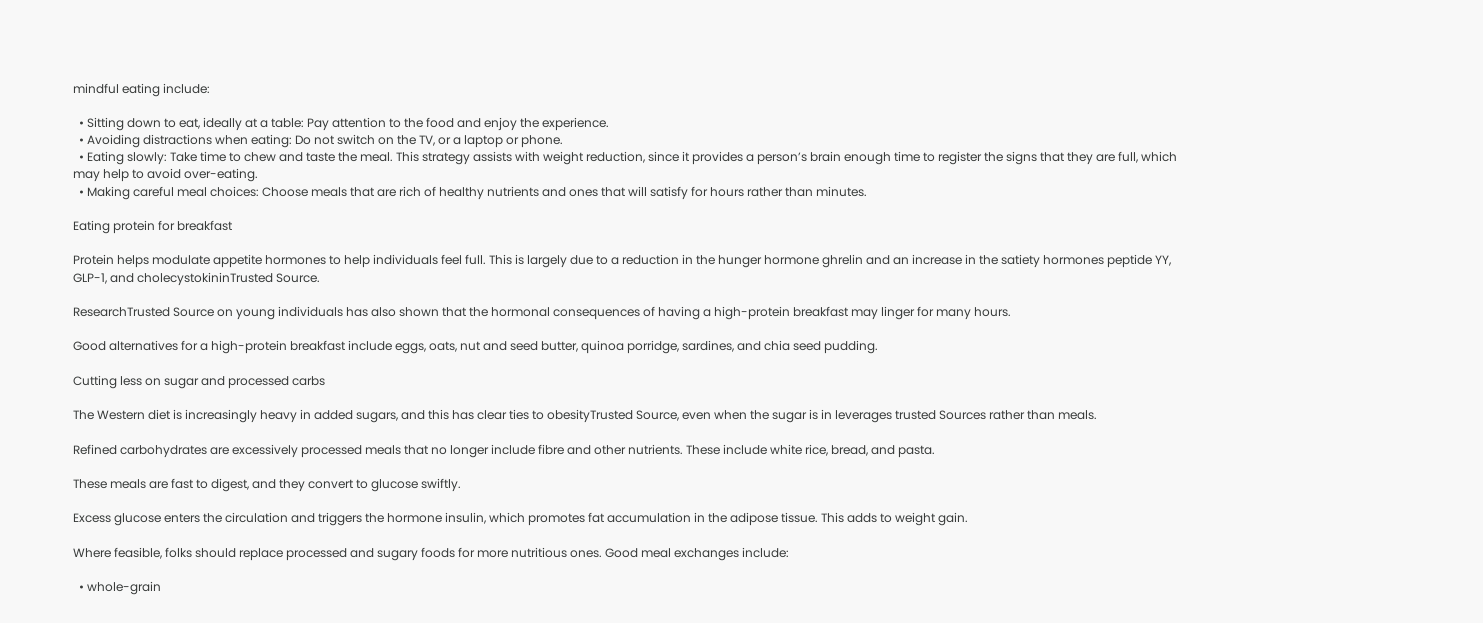mindful eating include:

  • Sitting down to eat, ideally at a table: Pay attention to the food and enjoy the experience.
  • Avoiding distractions when eating: Do not switch on the TV, or a laptop or phone.
  • Eating slowly: Take time to chew and taste the meal. This strategy assists with weight reduction, since it provides a person’s brain enough time to register the signs that they are full, which may help to avoid over-eating.
  • Making careful meal choices: Choose meals that are rich of healthy nutrients and ones that will satisfy for hours rather than minutes.

Eating protein for breakfast

Protein helps modulate appetite hormones to help individuals feel full. This is largely due to a reduction in the hunger hormone ghrelin and an increase in the satiety hormones peptide YY, GLP-1, and cholecystokininTrusted Source.

ResearchTrusted Source on young individuals has also shown that the hormonal consequences of having a high-protein breakfast may linger for many hours.

Good alternatives for a high-protein breakfast include eggs, oats, nut and seed butter, quinoa porridge, sardines, and chia seed pudding.

Cutting less on sugar and processed carbs

The Western diet is increasingly heavy in added sugars, and this has clear ties to obesityTrusted Source, even when the sugar is in leverages trusted Sources rather than meals.

Refined carbohydrates are excessively processed meals that no longer include fibre and other nutrients. These include white rice, bread, and pasta.

These meals are fast to digest, and they convert to glucose swiftly.

Excess glucose enters the circulation and triggers the hormone insulin, which promotes fat accumulation in the adipose tissue. This adds to weight gain.

Where feasible, folks should replace processed and sugary foods for more nutritious ones. Good meal exchanges include:

  • whole-grain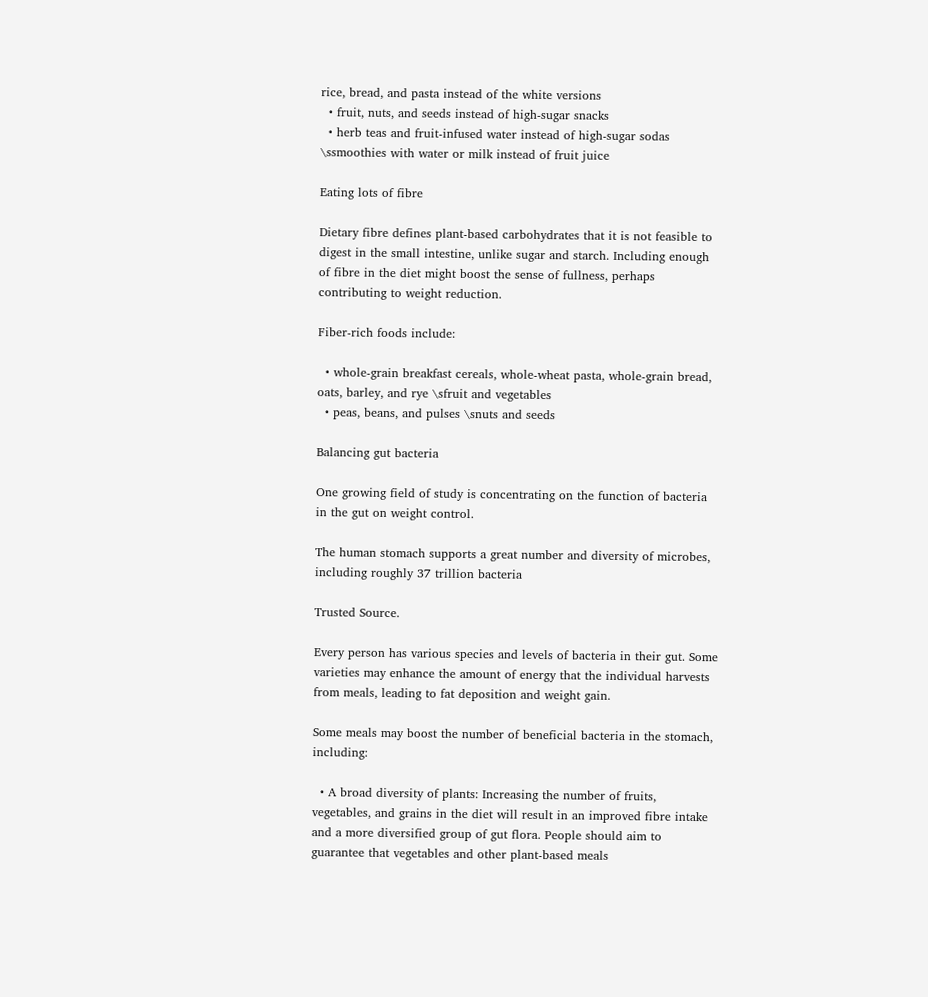rice, bread, and pasta instead of the white versions
  • fruit, nuts, and seeds instead of high-sugar snacks
  • herb teas and fruit-infused water instead of high-sugar sodas \ssmoothies with water or milk instead of fruit juice

Eating lots of fibre

Dietary fibre defines plant-based carbohydrates that it is not feasible to digest in the small intestine, unlike sugar and starch. Including enough of fibre in the diet might boost the sense of fullness, perhaps contributing to weight reduction.

Fiber-rich foods include:

  • whole-grain breakfast cereals, whole-wheat pasta, whole-grain bread, oats, barley, and rye \sfruit and vegetables
  • peas, beans, and pulses \snuts and seeds

Balancing gut bacteria

One growing field of study is concentrating on the function of bacteria in the gut on weight control.

The human stomach supports a great number and diversity of microbes, including roughly 37 trillion bacteria

Trusted Source.

Every person has various species and levels of bacteria in their gut. Some varieties may enhance the amount of energy that the individual harvests from meals, leading to fat deposition and weight gain.

Some meals may boost the number of beneficial bacteria in the stomach, including:

  • A broad diversity of plants: Increasing the number of fruits, vegetables, and grains in the diet will result in an improved fibre intake and a more diversified group of gut flora. People should aim to guarantee that vegetables and other plant-based meals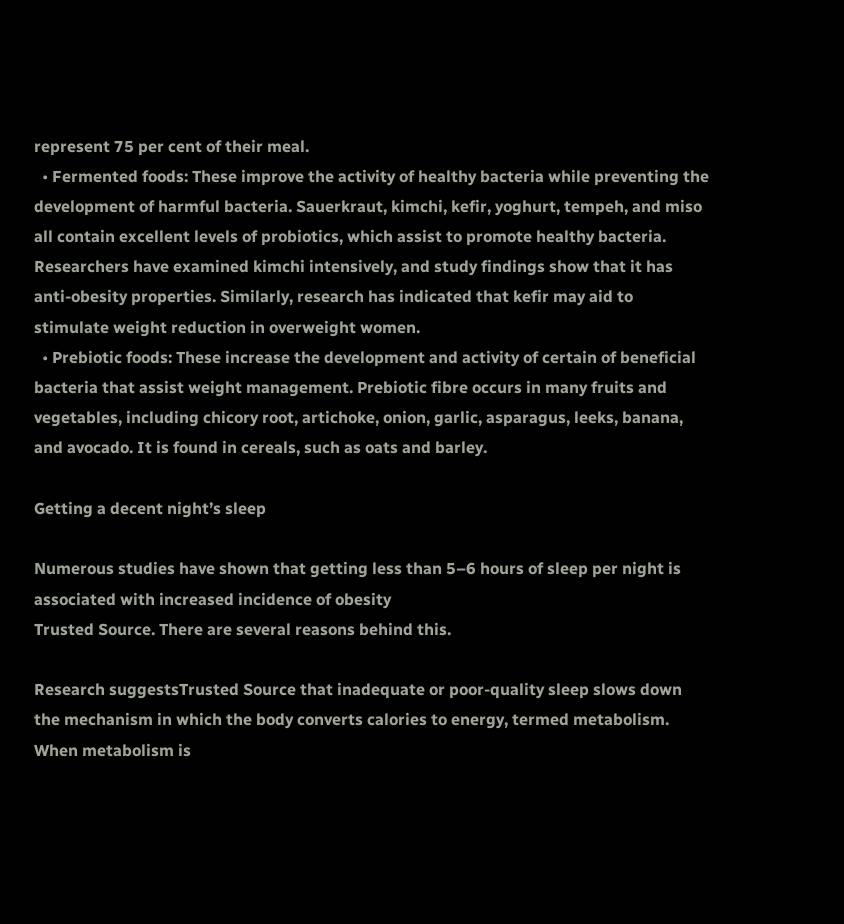represent 75 per cent of their meal.
  • Fermented foods: These improve the activity of healthy bacteria while preventing the development of harmful bacteria. Sauerkraut, kimchi, kefir, yoghurt, tempeh, and miso all contain excellent levels of probiotics, which assist to promote healthy bacteria. Researchers have examined kimchi intensively, and study findings show that it has anti-obesity properties. Similarly, research has indicated that kefir may aid to stimulate weight reduction in overweight women.
  • Prebiotic foods: These increase the development and activity of certain of beneficial bacteria that assist weight management. Prebiotic fibre occurs in many fruits and vegetables, including chicory root, artichoke, onion, garlic, asparagus, leeks, banana, and avocado. It is found in cereals, such as oats and barley.

Getting a decent night’s sleep

Numerous studies have shown that getting less than 5–6 hours of sleep per night is associated with increased incidence of obesity
Trusted Source. There are several reasons behind this.

Research suggestsTrusted Source that inadequate or poor-quality sleep slows down the mechanism in which the body converts calories to energy, termed metabolism. When metabolism is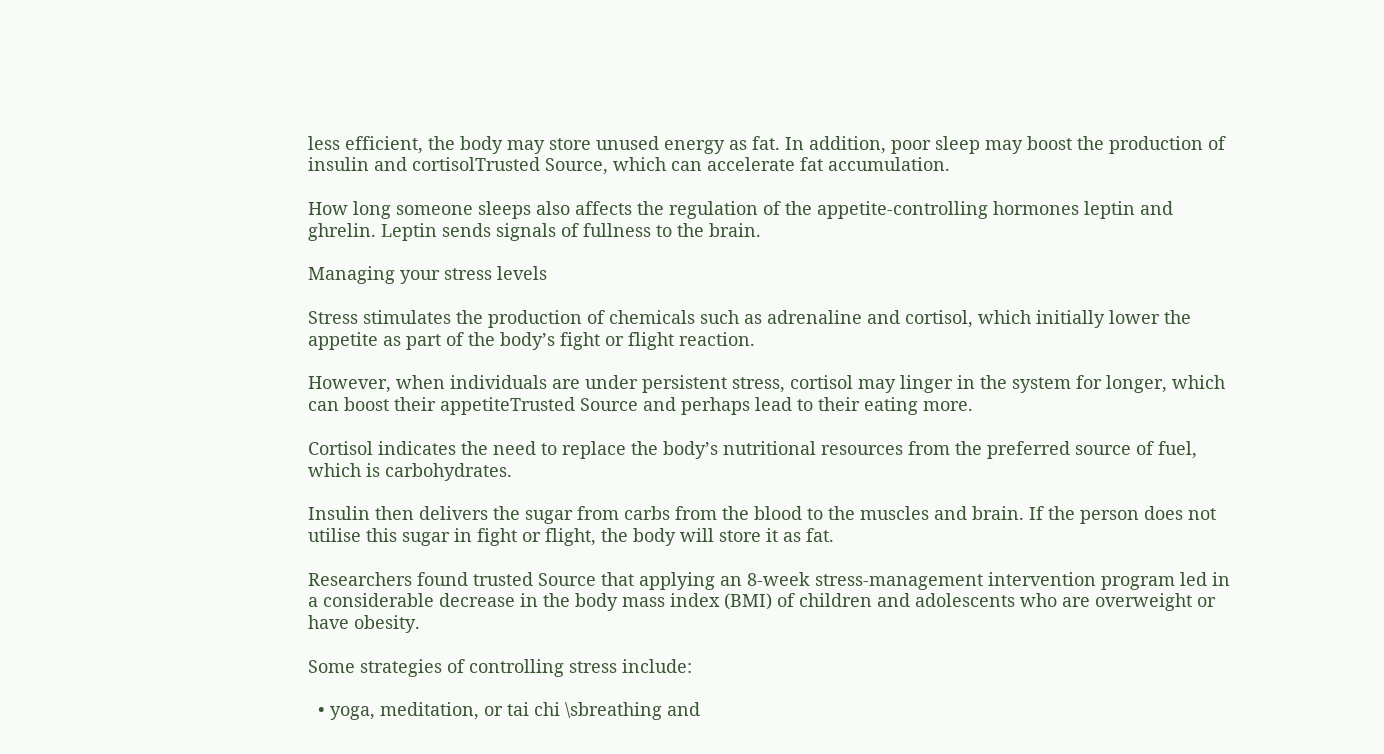less efficient, the body may store unused energy as fat. In addition, poor sleep may boost the production of insulin and cortisolTrusted Source, which can accelerate fat accumulation.

How long someone sleeps also affects the regulation of the appetite-controlling hormones leptin and ghrelin. Leptin sends signals of fullness to the brain.

Managing your stress levels

Stress stimulates the production of chemicals such as adrenaline and cortisol, which initially lower the appetite as part of the body’s fight or flight reaction.

However, when individuals are under persistent stress, cortisol may linger in the system for longer, which can boost their appetiteTrusted Source and perhaps lead to their eating more.

Cortisol indicates the need to replace the body’s nutritional resources from the preferred source of fuel, which is carbohydrates.

Insulin then delivers the sugar from carbs from the blood to the muscles and brain. If the person does not utilise this sugar in fight or flight, the body will store it as fat.

Researchers found trusted Source that applying an 8-week stress-management intervention program led in a considerable decrease in the body mass index (BMI) of children and adolescents who are overweight or have obesity.

Some strategies of controlling stress include:

  • yoga, meditation, or tai chi \sbreathing and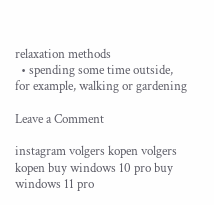relaxation methods
  • spending some time outside, for example, walking or gardening

Leave a Comment

instagram volgers kopen volgers kopen buy windows 10 pro buy windows 11 pro